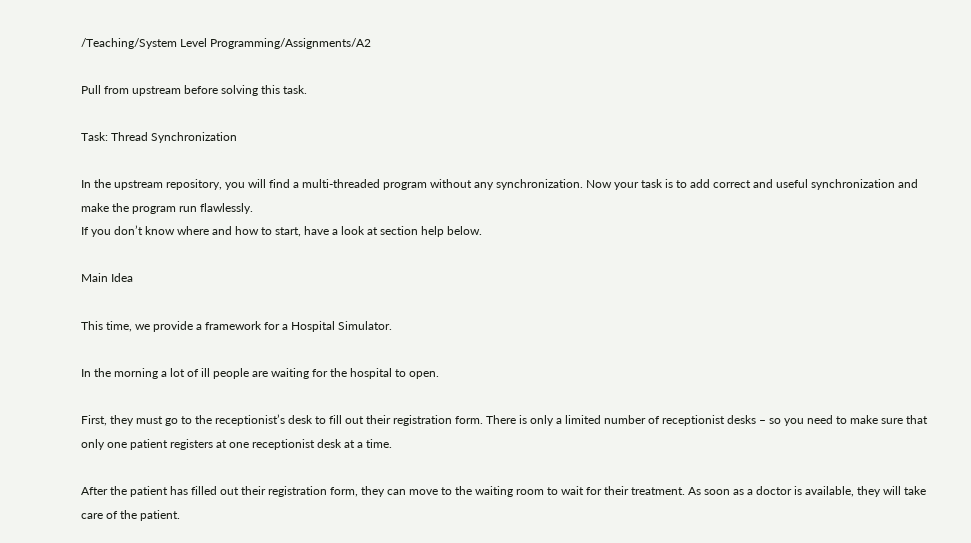/Teaching/System Level Programming/Assignments/A2

Pull from upstream before solving this task.

Task: Thread Synchronization

In the upstream repository, you will find a multi-threaded program without any synchronization. Now your task is to add correct and useful synchronization and make the program run flawlessly.
If you don’t know where and how to start, have a look at section help below.

Main Idea

This time, we provide a framework for a Hospital Simulator.

In the morning a lot of ill people are waiting for the hospital to open.

First, they must go to the receptionist’s desk to fill out their registration form. There is only a limited number of receptionist desks – so you need to make sure that only one patient registers at one receptionist desk at a time.

After the patient has filled out their registration form, they can move to the waiting room to wait for their treatment. As soon as a doctor is available, they will take care of the patient.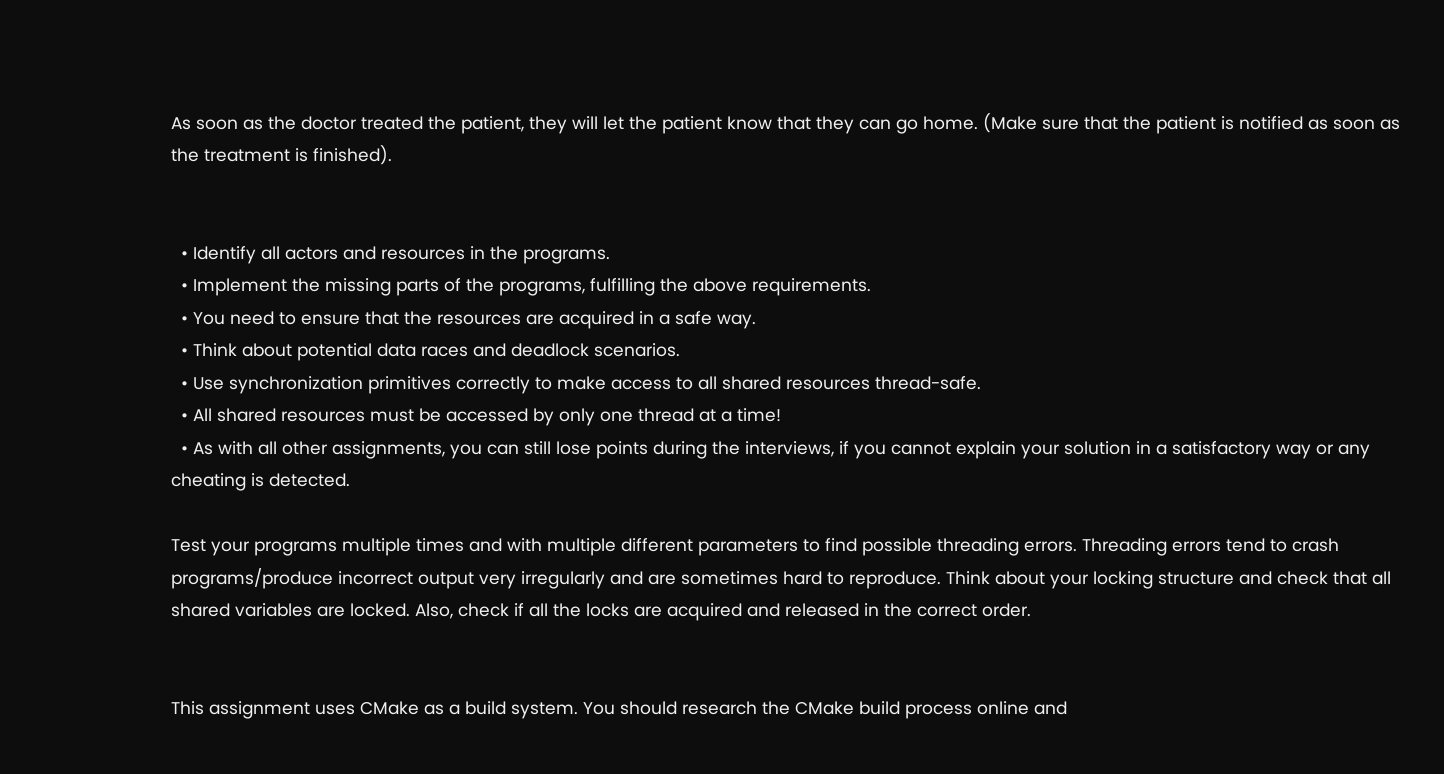As soon as the doctor treated the patient, they will let the patient know that they can go home. (Make sure that the patient is notified as soon as the treatment is finished).


  • Identify all actors and resources in the programs.
  • Implement the missing parts of the programs, fulfilling the above requirements.
  • You need to ensure that the resources are acquired in a safe way.
  • Think about potential data races and deadlock scenarios.
  • Use synchronization primitives correctly to make access to all shared resources thread-safe.
  • All shared resources must be accessed by only one thread at a time!
  • As with all other assignments, you can still lose points during the interviews, if you cannot explain your solution in a satisfactory way or any cheating is detected.

Test your programs multiple times and with multiple different parameters to find possible threading errors. Threading errors tend to crash programs/produce incorrect output very irregularly and are sometimes hard to reproduce. Think about your locking structure and check that all shared variables are locked. Also, check if all the locks are acquired and released in the correct order.


This assignment uses CMake as a build system. You should research the CMake build process online and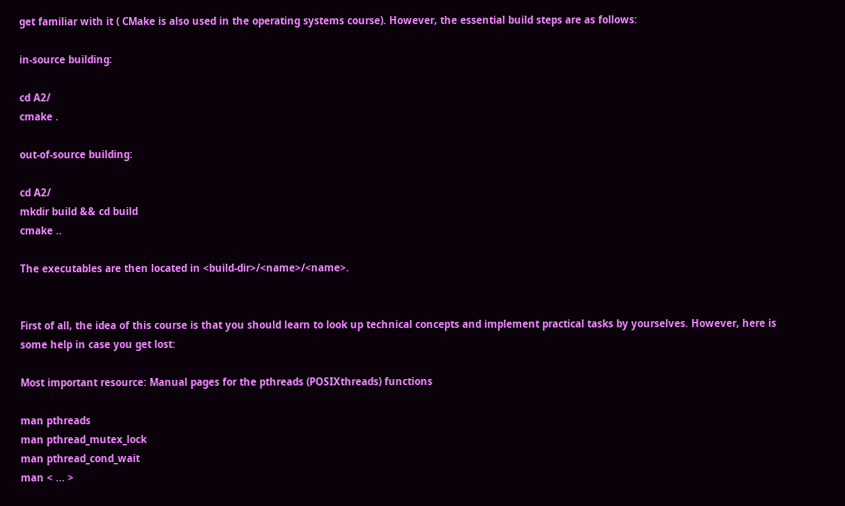get familiar with it ( CMake is also used in the operating systems course). However, the essential build steps are as follows:

in-source building:

cd A2/
cmake .

out-of-source building:

cd A2/
mkdir build && cd build
cmake ..

The executables are then located in <build-dir>/<name>/<name>.


First of all, the idea of this course is that you should learn to look up technical concepts and implement practical tasks by yourselves. However, here is some help in case you get lost:

Most important resource: Manual pages for the pthreads (POSIXthreads) functions

man pthreads
man pthread_mutex_lock
man pthread_cond_wait
man < ... >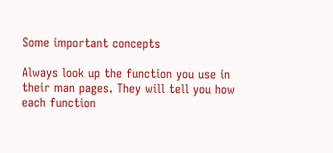Some important concepts

Always look up the function you use in their man pages. They will tell you how each function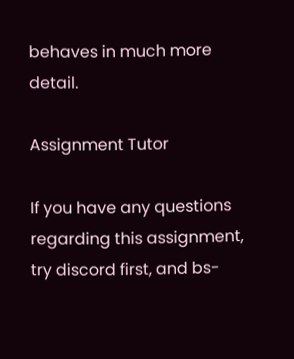behaves in much more detail.

Assignment Tutor

If you have any questions regarding this assignment, try discord first, and bs-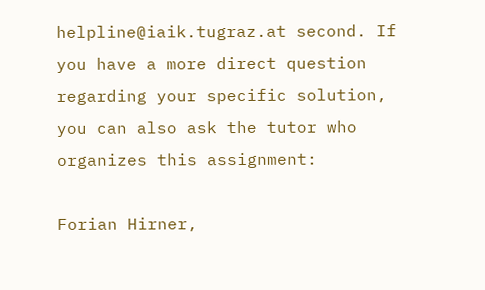helpline@iaik.tugraz.at second. If you have a more direct question regarding your specific solution, you can also ask the tutor who organizes this assignment:

Forian Hirner,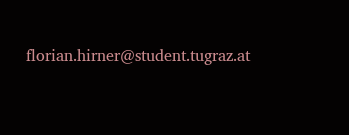florian.hirner@student.tugraz.at